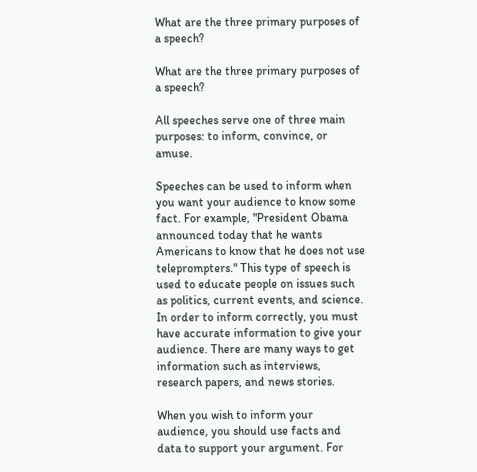What are the three primary purposes of a speech?

What are the three primary purposes of a speech?

All speeches serve one of three main purposes: to inform, convince, or amuse.

Speeches can be used to inform when you want your audience to know some fact. For example, "President Obama announced today that he wants Americans to know that he does not use teleprompters." This type of speech is used to educate people on issues such as politics, current events, and science. In order to inform correctly, you must have accurate information to give your audience. There are many ways to get information such as interviews, research papers, and news stories.

When you wish to inform your audience, you should use facts and data to support your argument. For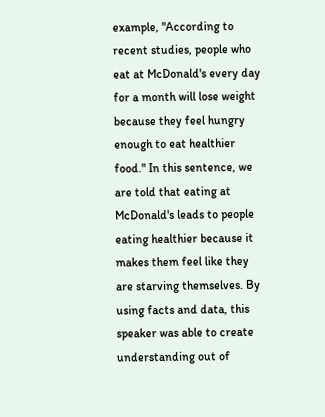example, "According to recent studies, people who eat at McDonald's every day for a month will lose weight because they feel hungry enough to eat healthier food." In this sentence, we are told that eating at McDonald's leads to people eating healthier because it makes them feel like they are starving themselves. By using facts and data, this speaker was able to create understanding out of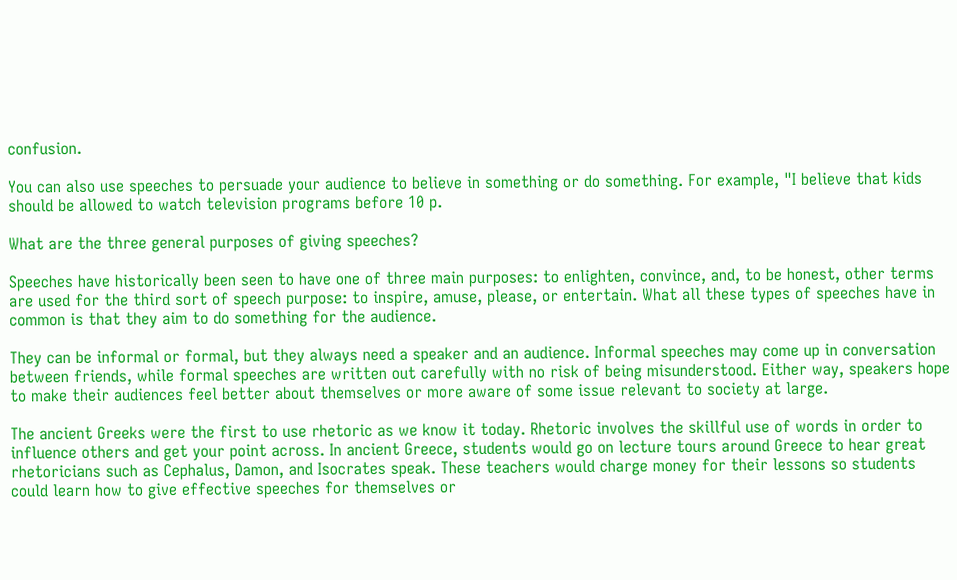confusion.

You can also use speeches to persuade your audience to believe in something or do something. For example, "I believe that kids should be allowed to watch television programs before 10 p.

What are the three general purposes of giving speeches?

Speeches have historically been seen to have one of three main purposes: to enlighten, convince, and, to be honest, other terms are used for the third sort of speech purpose: to inspire, amuse, please, or entertain. What all these types of speeches have in common is that they aim to do something for the audience.

They can be informal or formal, but they always need a speaker and an audience. Informal speeches may come up in conversation between friends, while formal speeches are written out carefully with no risk of being misunderstood. Either way, speakers hope to make their audiences feel better about themselves or more aware of some issue relevant to society at large.

The ancient Greeks were the first to use rhetoric as we know it today. Rhetoric involves the skillful use of words in order to influence others and get your point across. In ancient Greece, students would go on lecture tours around Greece to hear great rhetoricians such as Cephalus, Damon, and Isocrates speak. These teachers would charge money for their lessons so students could learn how to give effective speeches for themselves or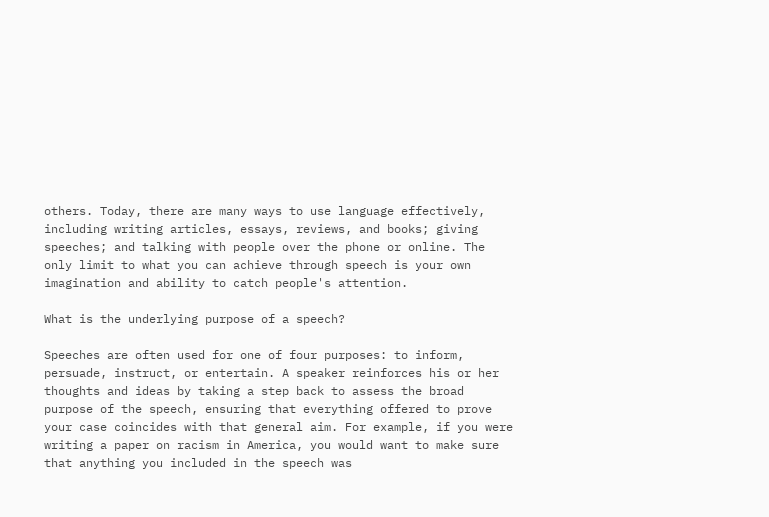others. Today, there are many ways to use language effectively, including writing articles, essays, reviews, and books; giving speeches; and talking with people over the phone or online. The only limit to what you can achieve through speech is your own imagination and ability to catch people's attention.

What is the underlying purpose of a speech?

Speeches are often used for one of four purposes: to inform, persuade, instruct, or entertain. A speaker reinforces his or her thoughts and ideas by taking a step back to assess the broad purpose of the speech, ensuring that everything offered to prove your case coincides with that general aim. For example, if you were writing a paper on racism in America, you would want to make sure that anything you included in the speech was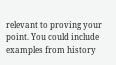relevant to proving your point. You could include examples from history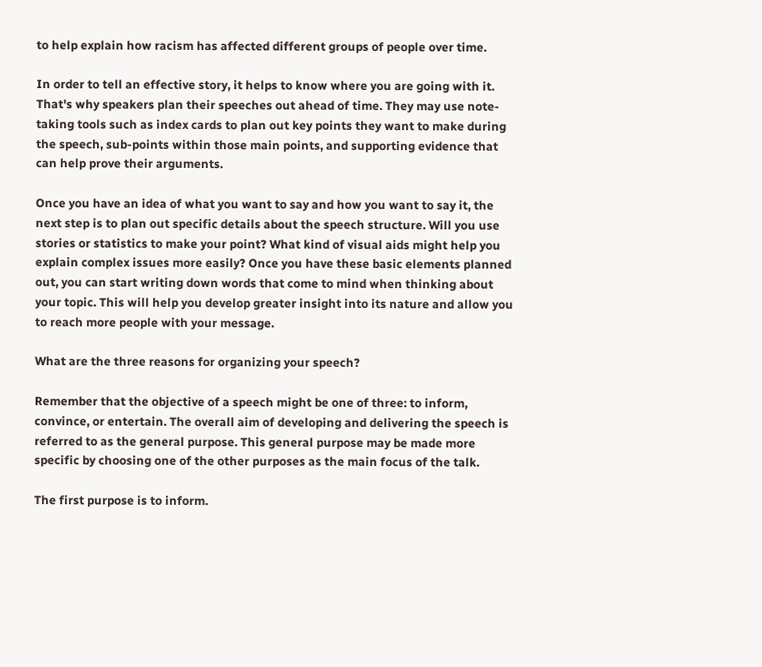to help explain how racism has affected different groups of people over time.

In order to tell an effective story, it helps to know where you are going with it. That's why speakers plan their speeches out ahead of time. They may use note-taking tools such as index cards to plan out key points they want to make during the speech, sub-points within those main points, and supporting evidence that can help prove their arguments.

Once you have an idea of what you want to say and how you want to say it, the next step is to plan out specific details about the speech structure. Will you use stories or statistics to make your point? What kind of visual aids might help you explain complex issues more easily? Once you have these basic elements planned out, you can start writing down words that come to mind when thinking about your topic. This will help you develop greater insight into its nature and allow you to reach more people with your message.

What are the three reasons for organizing your speech?

Remember that the objective of a speech might be one of three: to inform, convince, or entertain. The overall aim of developing and delivering the speech is referred to as the general purpose. This general purpose may be made more specific by choosing one of the other purposes as the main focus of the talk.

The first purpose is to inform.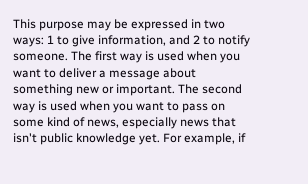This purpose may be expressed in two ways: 1 to give information, and 2 to notify someone. The first way is used when you want to deliver a message about something new or important. The second way is used when you want to pass on some kind of news, especially news that isn't public knowledge yet. For example, if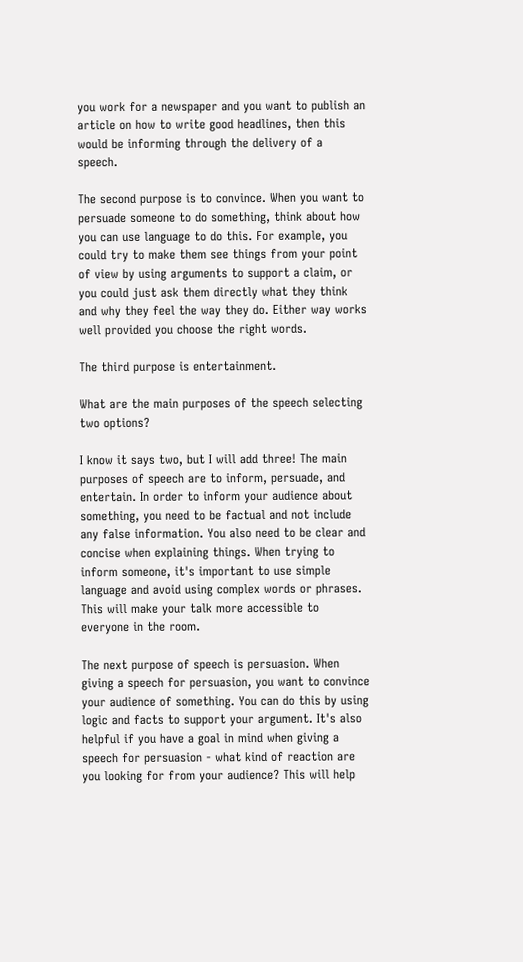you work for a newspaper and you want to publish an article on how to write good headlines, then this would be informing through the delivery of a speech.

The second purpose is to convince. When you want to persuade someone to do something, think about how you can use language to do this. For example, you could try to make them see things from your point of view by using arguments to support a claim, or you could just ask them directly what they think and why they feel the way they do. Either way works well provided you choose the right words.

The third purpose is entertainment.

What are the main purposes of the speech selecting two options?

I know it says two, but I will add three! The main purposes of speech are to inform, persuade, and entertain. In order to inform your audience about something, you need to be factual and not include any false information. You also need to be clear and concise when explaining things. When trying to inform someone, it's important to use simple language and avoid using complex words or phrases. This will make your talk more accessible to everyone in the room.

The next purpose of speech is persuasion. When giving a speech for persuasion, you want to convince your audience of something. You can do this by using logic and facts to support your argument. It's also helpful if you have a goal in mind when giving a speech for persuasion - what kind of reaction are you looking for from your audience? This will help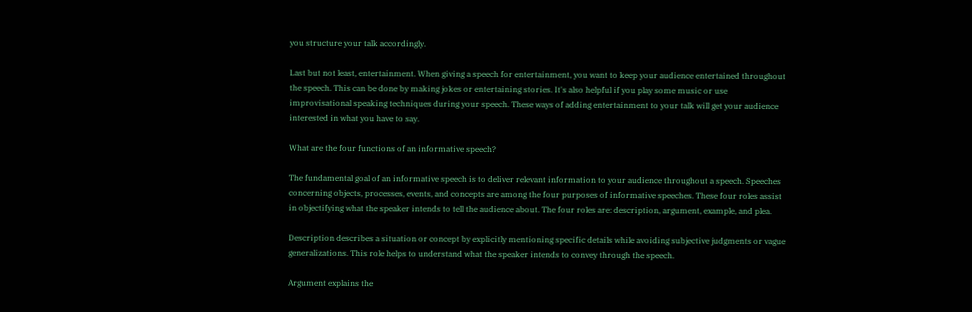you structure your talk accordingly.

Last but not least, entertainment. When giving a speech for entertainment, you want to keep your audience entertained throughout the speech. This can be done by making jokes or entertaining stories. It's also helpful if you play some music or use improvisational speaking techniques during your speech. These ways of adding entertainment to your talk will get your audience interested in what you have to say.

What are the four functions of an informative speech?

The fundamental goal of an informative speech is to deliver relevant information to your audience throughout a speech. Speeches concerning objects, processes, events, and concepts are among the four purposes of informative speeches. These four roles assist in objectifying what the speaker intends to tell the audience about. The four roles are: description, argument, example, and plea.

Description describes a situation or concept by explicitly mentioning specific details while avoiding subjective judgments or vague generalizations. This role helps to understand what the speaker intends to convey through the speech.

Argument explains the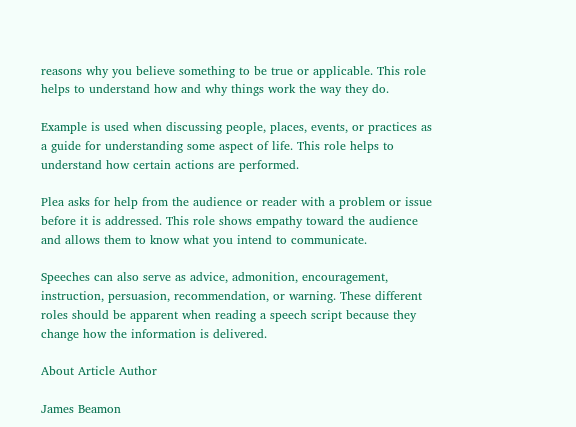reasons why you believe something to be true or applicable. This role helps to understand how and why things work the way they do.

Example is used when discussing people, places, events, or practices as a guide for understanding some aspect of life. This role helps to understand how certain actions are performed.

Plea asks for help from the audience or reader with a problem or issue before it is addressed. This role shows empathy toward the audience and allows them to know what you intend to communicate.

Speeches can also serve as advice, admonition, encouragement, instruction, persuasion, recommendation, or warning. These different roles should be apparent when reading a speech script because they change how the information is delivered.

About Article Author

James Beamon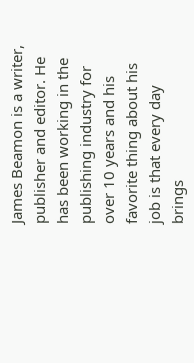James Beamon is a writer, publisher and editor. He has been working in the publishing industry for over 10 years and his favorite thing about his job is that every day brings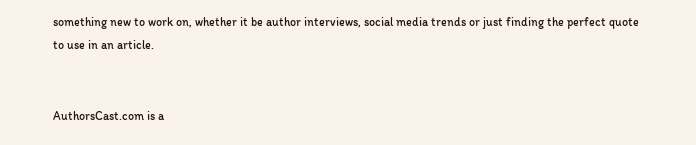something new to work on, whether it be author interviews, social media trends or just finding the perfect quote to use in an article.


AuthorsCast.com is a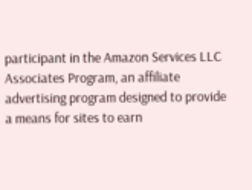participant in the Amazon Services LLC Associates Program, an affiliate advertising program designed to provide a means for sites to earn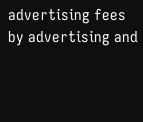advertising fees by advertising and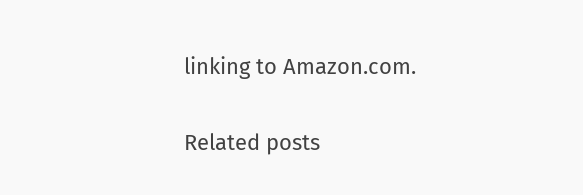linking to Amazon.com.

Related posts